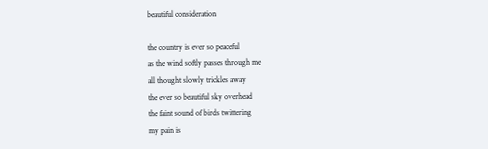beautiful consideration

the country is ever so peaceful
as the wind softly passes through me
all thought slowly trickles away
the ever so beautiful sky overhead
the faint sound of birds twittering
my pain is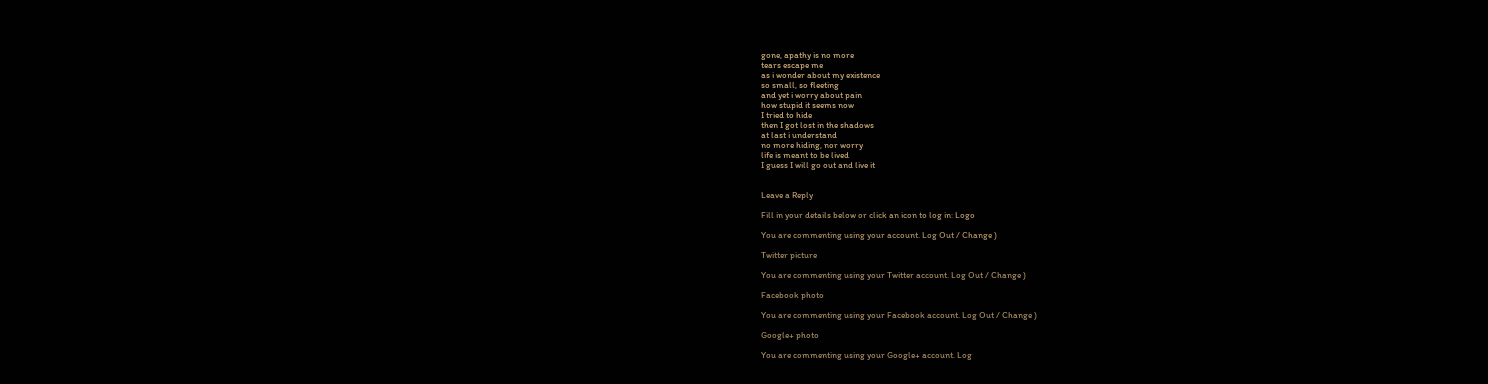gone, apathy is no more
tears escape me
as i wonder about my existence
so small, so fleeting
and yet i worry about pain
how stupid it seems now
I tried to hide
then I got lost in the shadows
at last i understand
no more hiding, nor worry
life is meant to be lived
I guess I will go out and live it


Leave a Reply

Fill in your details below or click an icon to log in: Logo

You are commenting using your account. Log Out / Change )

Twitter picture

You are commenting using your Twitter account. Log Out / Change )

Facebook photo

You are commenting using your Facebook account. Log Out / Change )

Google+ photo

You are commenting using your Google+ account. Log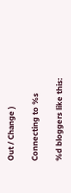Out / Change )

Connecting to %s

%d bloggers like this: